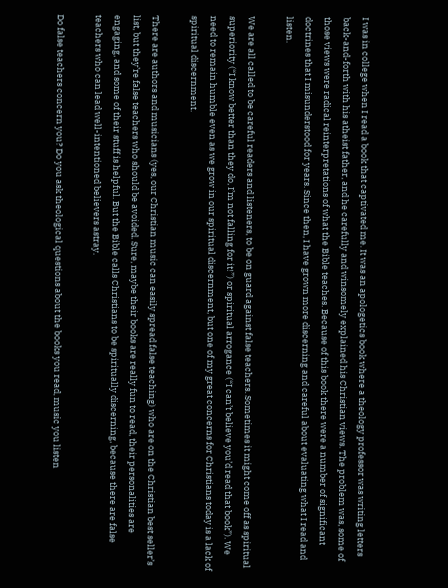I was in college when I read a book that captivated me. It was an apologetics book where a theology professor was writing letters back-and-forth with his atheist father, and he carefully and winsomely explained his Christian views. The problem was, some of those views were radical reinterpretations of what the Bible teaches. Because of this book there were a number of significant doctrines that I misunderstood for years. Since then, I have grown more discerning and careful about evaluating what I read and listen.

We are all called to be careful readers and listeners, to be on guard against false teachers. Sometimes it might come off as spiritual superiority (“I know better than they do, I’m not falling for it!”) or spiritual arrogance (“I can’t believe you’d read that book”). We need to remain humble even as we grow in our spiritual discernment, but one of my great concerns for Christians today is a lack of spiritual discernment.

There are authors and musicians (yes, our Christian music can easily spread false teaching) who are on the Christian best seller’s list, but they’re false teachers who should be avoided. Sure, maybe their books are really fun to read, their personalities are engaging, and some of their stuff is helpful. But the Bible calls Christians to be spiritually discerning, because there are false teachers who can lead well-intentioned believers astray.

Do false teachers concern you? Do you ask theological questions about the books you read, music you listen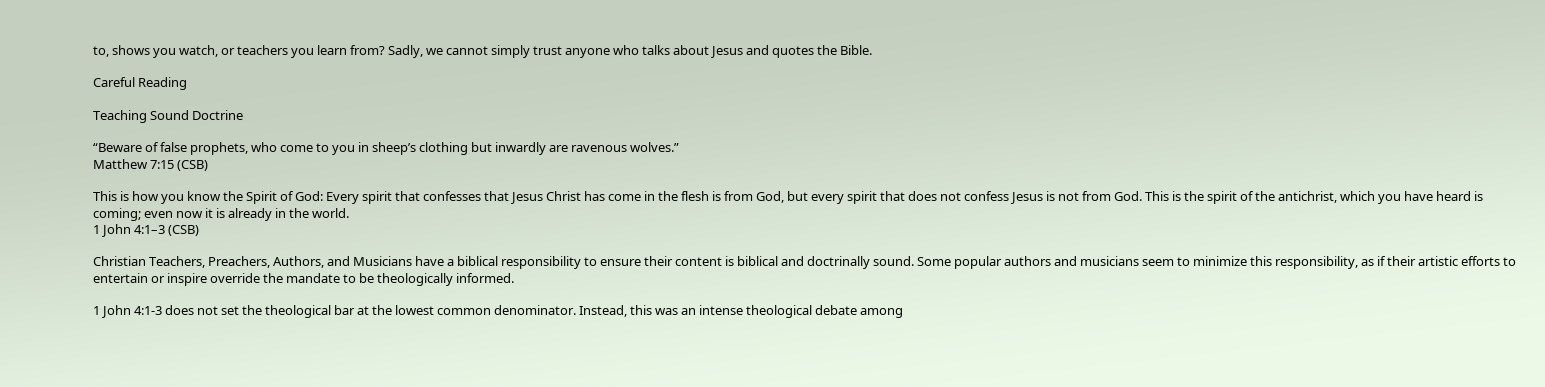to, shows you watch, or teachers you learn from? Sadly, we cannot simply trust anyone who talks about Jesus and quotes the Bible.

Careful Reading

Teaching Sound Doctrine

“Beware of false prophets, who come to you in sheep’s clothing but inwardly are ravenous wolves.”
Matthew 7:15 (CSB)

This is how you know the Spirit of God: Every spirit that confesses that Jesus Christ has come in the flesh is from God, but every spirit that does not confess Jesus is not from God. This is the spirit of the antichrist, which you have heard is coming; even now it is already in the world.
1 John 4:1–3 (CSB)

Christian Teachers, Preachers, Authors, and Musicians have a biblical responsibility to ensure their content is biblical and doctrinally sound. Some popular authors and musicians seem to minimize this responsibility, as if their artistic efforts to entertain or inspire override the mandate to be theologically informed.

1 John 4:1-3 does not set the theological bar at the lowest common denominator. Instead, this was an intense theological debate among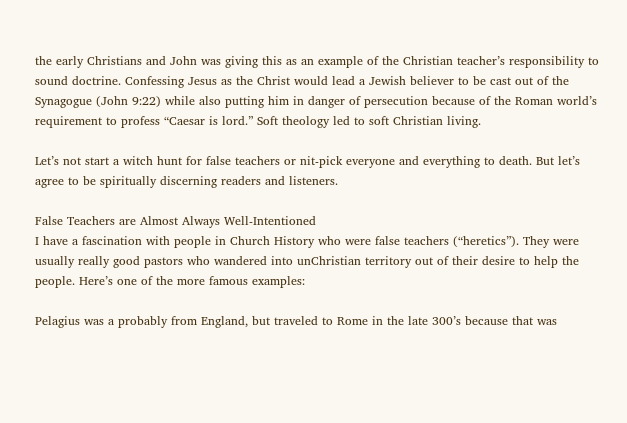the early Christians and John was giving this as an example of the Christian teacher’s responsibility to sound doctrine. Confessing Jesus as the Christ would lead a Jewish believer to be cast out of the Synagogue (John 9:22) while also putting him in danger of persecution because of the Roman world’s requirement to profess “Caesar is lord.” Soft theology led to soft Christian living.

Let’s not start a witch hunt for false teachers or nit-pick everyone and everything to death. But let’s agree to be spiritually discerning readers and listeners.

False Teachers are Almost Always Well-Intentioned
I have a fascination with people in Church History who were false teachers (“heretics”). They were usually really good pastors who wandered into unChristian territory out of their desire to help the people. Here’s one of the more famous examples:

Pelagius was a probably from England, but traveled to Rome in the late 300’s because that was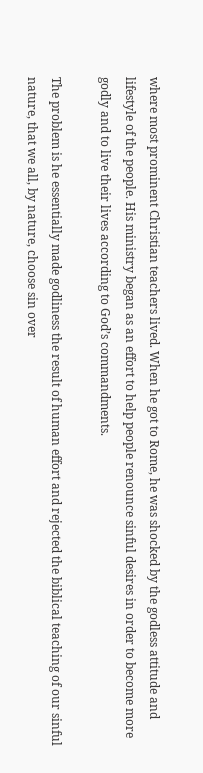where most prominent Christian teachers lived. When he got to Rome, he was shocked by the godless attitude and lifestyle of the people. His ministry began as an effort to help people renounce sinful desires in order to become more godly and to live their lives according to God’s commandments.

The problem is he essentially made godliness the result of human effort and rejected the biblical teaching of our sinful nature, that we all, by nature, choose sin over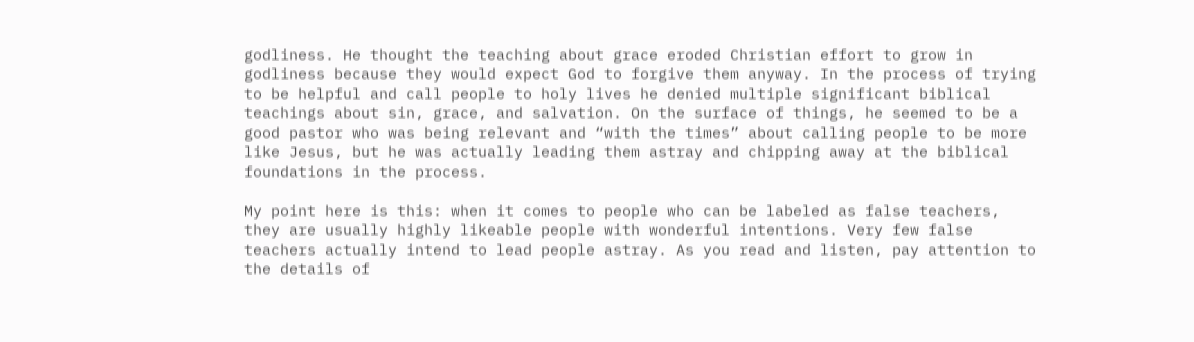godliness. He thought the teaching about grace eroded Christian effort to grow in godliness because they would expect God to forgive them anyway. In the process of trying to be helpful and call people to holy lives he denied multiple significant biblical teachings about sin, grace, and salvation. On the surface of things, he seemed to be a good pastor who was being relevant and “with the times” about calling people to be more like Jesus, but he was actually leading them astray and chipping away at the biblical foundations in the process.

My point here is this: when it comes to people who can be labeled as false teachers, they are usually highly likeable people with wonderful intentions. Very few false teachers actually intend to lead people astray. As you read and listen, pay attention to the details of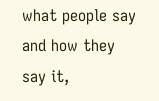what people say and how they say it,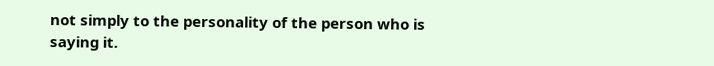not simply to the personality of the person who is saying it.